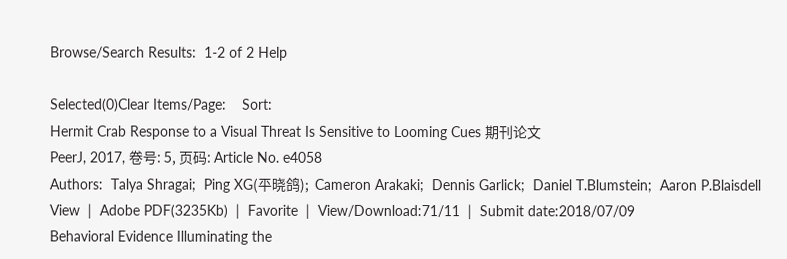Browse/Search Results:  1-2 of 2 Help

Selected(0)Clear Items/Page:    Sort:
Hermit Crab Response to a Visual Threat Is Sensitive to Looming Cues 期刊论文
PeerJ, 2017, 卷号: 5, 页码: Article No. e4058
Authors:  Talya Shragai;  Ping XG(平晓鸽);  Cameron Arakaki;  Dennis Garlick;  Daniel T.Blumstein;  Aaron P.Blaisdell
View  |  Adobe PDF(3235Kb)  |  Favorite  |  View/Download:71/11  |  Submit date:2018/07/09
Behavioral Evidence Illuminating the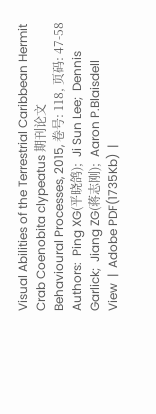Visual Abilities of the Terrestrial Caribbean Hermit Crab Coenobita clypeatus 期刊论文
Behavioural Processes, 2015, 卷号: 118, 页码: 47-58
Authors:  Ping XG(平晓鸽);  Ji Sun Lee;  Dennis Garlick;  Jiang ZG(蒋志刚);  Aaron P.Blaisdell
View  |  Adobe PDF(1735Kb)  |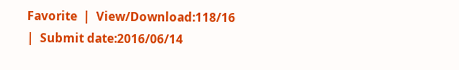Favorite  |  View/Download:118/16  |  Submit date:2016/06/14